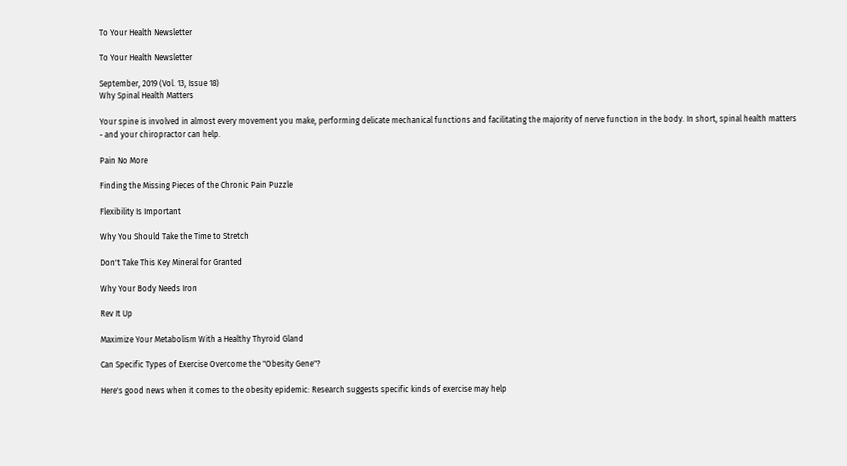To Your Health Newsletter

To Your Health Newsletter

September, 2019 (Vol. 13, Issue 18)
Why Spinal Health Matters

Your spine is involved in almost every movement you make, performing delicate mechanical functions and facilitating the majority of nerve function in the body. In short, spinal health matters - and your chiropractor can help.

Pain No More

Finding the Missing Pieces of the Chronic Pain Puzzle

Flexibility Is Important

Why You Should Take the Time to Stretch

Don't Take This Key Mineral for Granted

Why Your Body Needs Iron

Rev It Up

Maximize Your Metabolism With a Healthy Thyroid Gland

Can Specific Types of Exercise Overcome the "Obesity Gene"?

Here's good news when it comes to the obesity epidemic: Research suggests specific kinds of exercise may help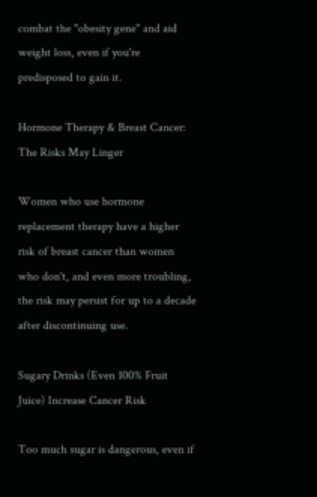combat the "obesity gene" and aid weight loss, even if you're predisposed to gain it.

Hormone Therapy & Breast Cancer: The Risks May Linger

Women who use hormone replacement therapy have a higher risk of breast cancer than women who don't, and even more troubling, the risk may persist for up to a decade after discontinuing use.

Sugary Drinks (Even 100% Fruit Juice) Increase Cancer Risk

Too much sugar is dangerous, even if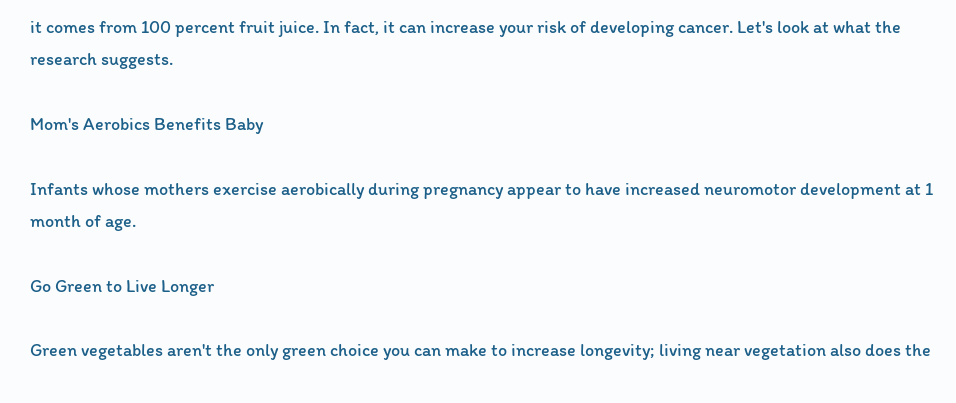it comes from 100 percent fruit juice. In fact, it can increase your risk of developing cancer. Let's look at what the research suggests.

Mom's Aerobics Benefits Baby

Infants whose mothers exercise aerobically during pregnancy appear to have increased neuromotor development at 1 month of age.

Go Green to Live Longer

Green vegetables aren't the only green choice you can make to increase longevity; living near vegetation also does the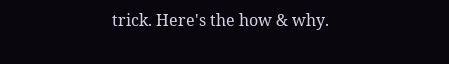trick. Here's the how & why.